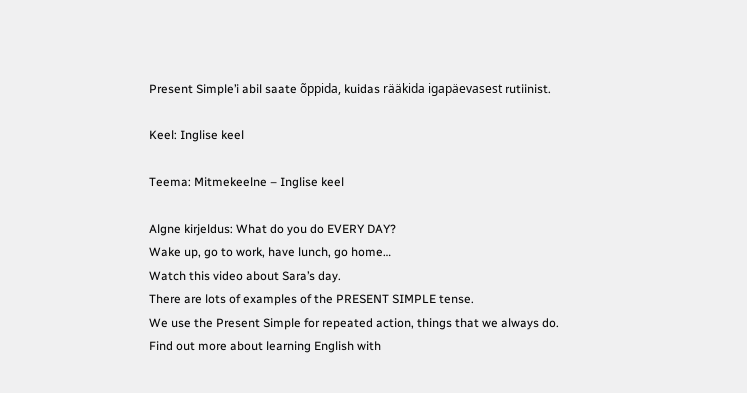Present Simple’i abil saate õppida, kuidas rääkida igapäevasest rutiinist.

Keel: Inglise keel

Teema: Mitmekeelne – Inglise keel

Algne kirjeldus: What do you do EVERY DAY?
Wake up, go to work, have lunch, go home…
Watch this video about Sara’s day.
There are lots of examples of the PRESENT SIMPLE tense.
We use the Present Simple for repeated action, things that we always do.
Find out more about learning English with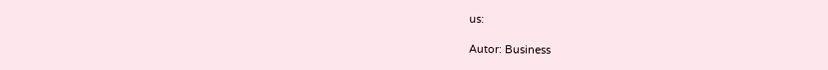us:

Autor: Business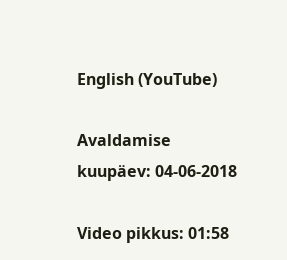English (YouTube)

Avaldamise kuupäev: 04-06-2018

Video pikkus: 01:58